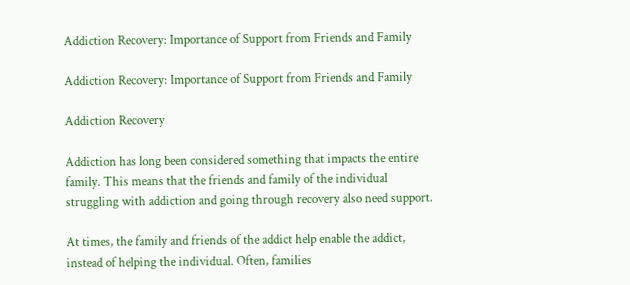Addiction Recovery: Importance of Support from Friends and Family

Addiction Recovery: Importance of Support from Friends and Family

Addiction Recovery

Addiction has long been considered something that impacts the entire family. This means that the friends and family of the individual struggling with addiction and going through recovery also need support.

At times, the family and friends of the addict help enable the addict, instead of helping the individual. Often, families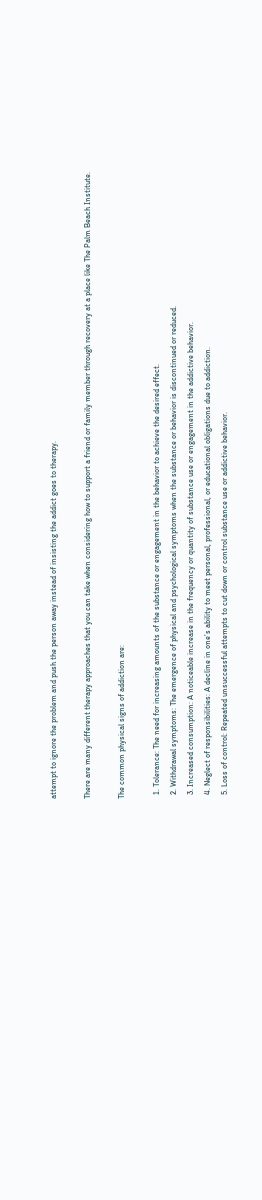attempt to ignore the problem and push the person away instead of insisting the addict goes to therapy.

There are many different therapy approaches that you can take when considering how to support a friend or family member through recovery at a place like The Palm Beach Institute.

The common physical signs of addiction are:

  1. Tolerance: The need for increasing amounts of the substance or engagement in the behavior to achieve the desired effect.
  2. Withdrawal symptoms: The emergence of physical and psychological symptoms when the substance or behavior is discontinued or reduced.
  3. Increased consumption: A noticeable increase in the frequency or quantity of substance use or engagement in the addictive behavior.
  4. Neglect of responsibilities: A decline in one’s ability to meet personal, professional, or educational obligations due to addiction.
  5. Loss of control: Repeated unsuccessful attempts to cut down or control substance use or addictive behavior.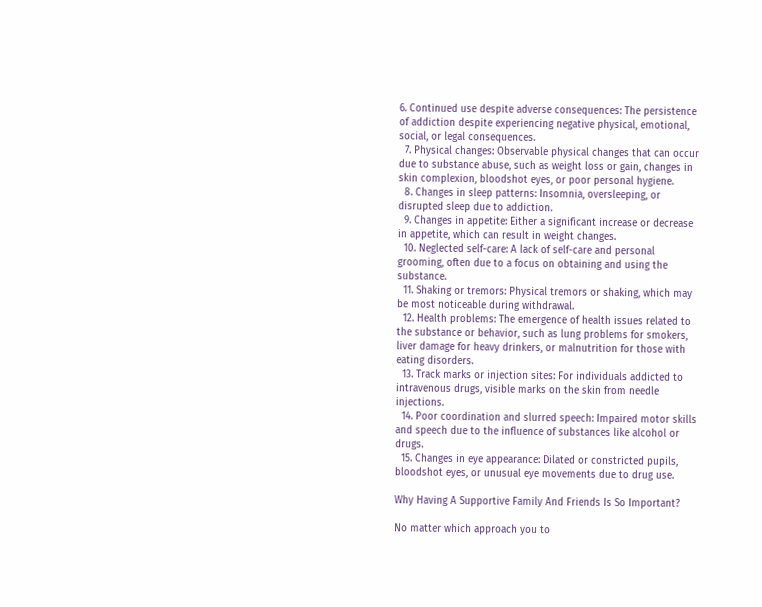6. Continued use despite adverse consequences: The persistence of addiction despite experiencing negative physical, emotional, social, or legal consequences.
  7. Physical changes: Observable physical changes that can occur due to substance abuse, such as weight loss or gain, changes in skin complexion, bloodshot eyes, or poor personal hygiene.
  8. Changes in sleep patterns: Insomnia, oversleeping, or disrupted sleep due to addiction.
  9. Changes in appetite: Either a significant increase or decrease in appetite, which can result in weight changes.
  10. Neglected self-care: A lack of self-care and personal grooming, often due to a focus on obtaining and using the substance.
  11. Shaking or tremors: Physical tremors or shaking, which may be most noticeable during withdrawal.
  12. Health problems: The emergence of health issues related to the substance or behavior, such as lung problems for smokers, liver damage for heavy drinkers, or malnutrition for those with eating disorders.
  13. Track marks or injection sites: For individuals addicted to intravenous drugs, visible marks on the skin from needle injections.
  14. Poor coordination and slurred speech: Impaired motor skills and speech due to the influence of substances like alcohol or drugs.
  15. Changes in eye appearance: Dilated or constricted pupils, bloodshot eyes, or unusual eye movements due to drug use.

Why Having A Supportive Family And Friends Is So Important?

No matter which approach you to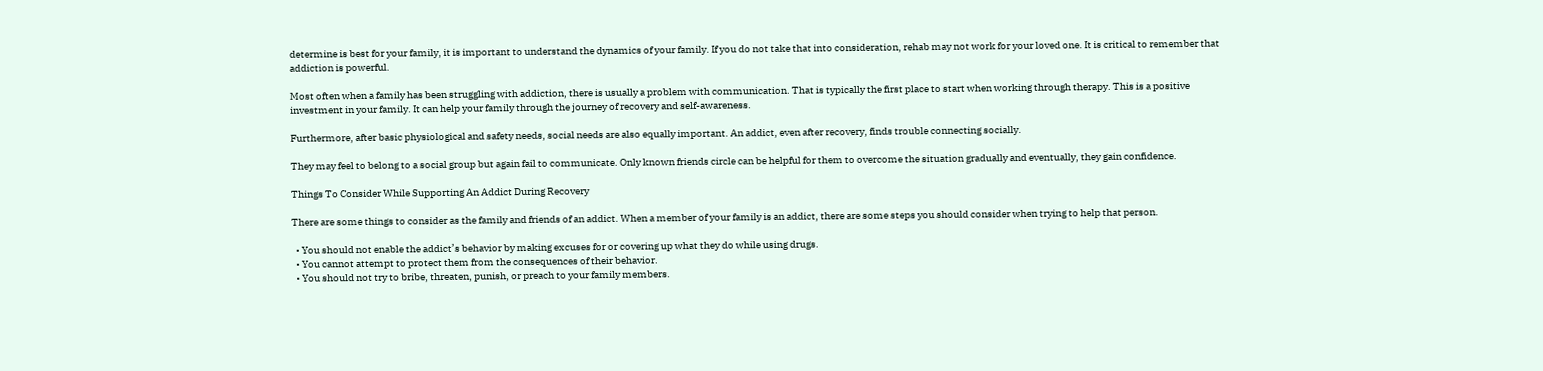determine is best for your family, it is important to understand the dynamics of your family. If you do not take that into consideration, rehab may not work for your loved one. It is critical to remember that addiction is powerful.

Most often when a family has been struggling with addiction, there is usually a problem with communication. That is typically the first place to start when working through therapy. This is a positive investment in your family. It can help your family through the journey of recovery and self-awareness.

Furthermore, after basic physiological and safety needs, social needs are also equally important. An addict, even after recovery, finds trouble connecting socially.

They may feel to belong to a social group but again fail to communicate. Only known friends circle can be helpful for them to overcome the situation gradually and eventually, they gain confidence.

Things To Consider While Supporting An Addict During Recovery

There are some things to consider as the family and friends of an addict. When a member of your family is an addict, there are some steps you should consider when trying to help that person.

  • You should not enable the addict’s behavior by making excuses for or covering up what they do while using drugs.
  • You cannot attempt to protect them from the consequences of their behavior.
  • You should not try to bribe, threaten, punish, or preach to your family members.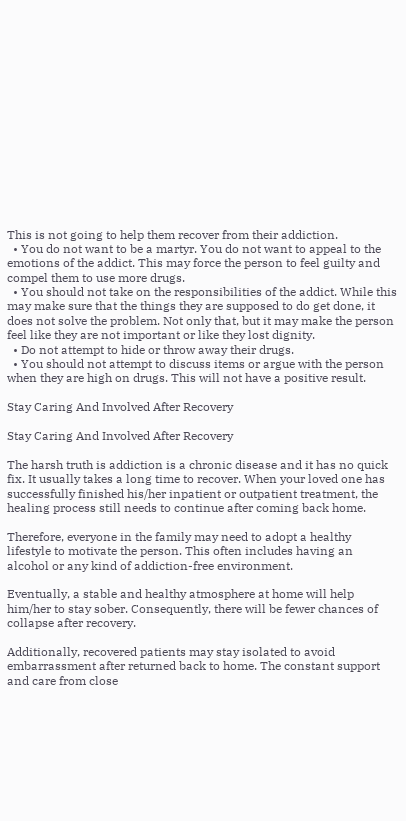This is not going to help them recover from their addiction.
  • You do not want to be a martyr. You do not want to appeal to the emotions of the addict. This may force the person to feel guilty and compel them to use more drugs.
  • You should not take on the responsibilities of the addict. While this may make sure that the things they are supposed to do get done, it does not solve the problem. Not only that, but it may make the person feel like they are not important or like they lost dignity.
  • Do not attempt to hide or throw away their drugs.
  • You should not attempt to discuss items or argue with the person when they are high on drugs. This will not have a positive result.

Stay Caring And Involved After Recovery

Stay Caring And Involved After Recovery

The harsh truth is addiction is a chronic disease and it has no quick fix. It usually takes a long time to recover. When your loved one has successfully finished his/her inpatient or outpatient treatment, the healing process still needs to continue after coming back home.

Therefore, everyone in the family may need to adopt a healthy lifestyle to motivate the person. This often includes having an alcohol or any kind of addiction-free environment.

Eventually, a stable and healthy atmosphere at home will help him/her to stay sober. Consequently, there will be fewer chances of collapse after recovery.

Additionally, recovered patients may stay isolated to avoid embarrassment after returned back to home. The constant support and care from close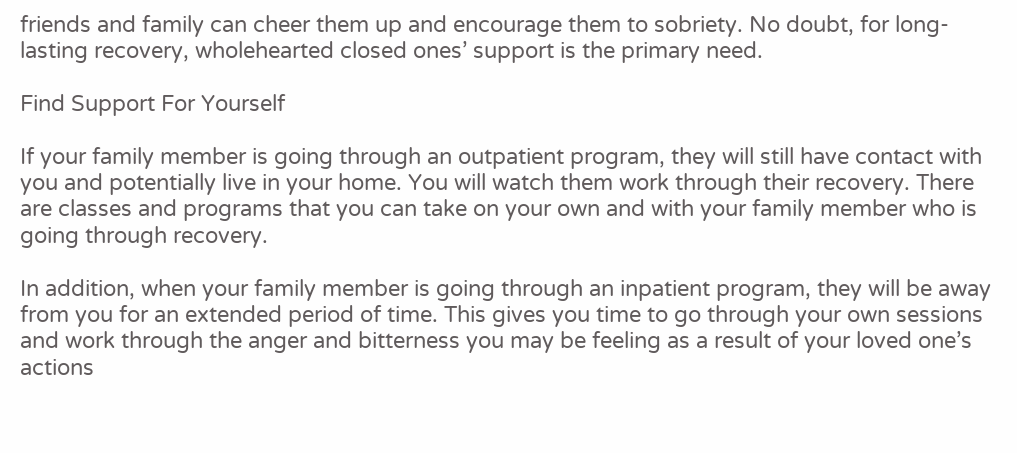friends and family can cheer them up and encourage them to sobriety. No doubt, for long-lasting recovery, wholehearted closed ones’ support is the primary need.

Find Support For Yourself

If your family member is going through an outpatient program, they will still have contact with you and potentially live in your home. You will watch them work through their recovery. There are classes and programs that you can take on your own and with your family member who is going through recovery.

In addition, when your family member is going through an inpatient program, they will be away from you for an extended period of time. This gives you time to go through your own sessions and work through the anger and bitterness you may be feeling as a result of your loved one’s actions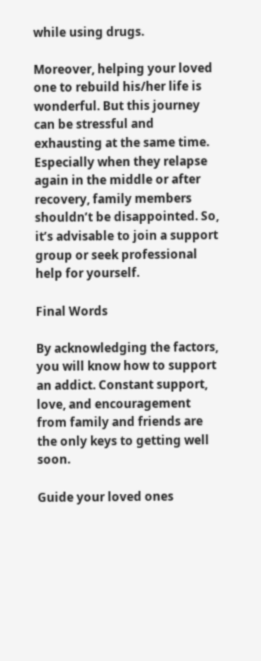while using drugs.

Moreover, helping your loved one to rebuild his/her life is wonderful. But this journey can be stressful and exhausting at the same time. Especially when they relapse again in the middle or after recovery, family members shouldn’t be disappointed. So, it’s advisable to join a support group or seek professional help for yourself.

Final Words

By acknowledging the factors, you will know how to support an addict. Constant support, love, and encouragement from family and friends are the only keys to getting well soon.

Guide your loved ones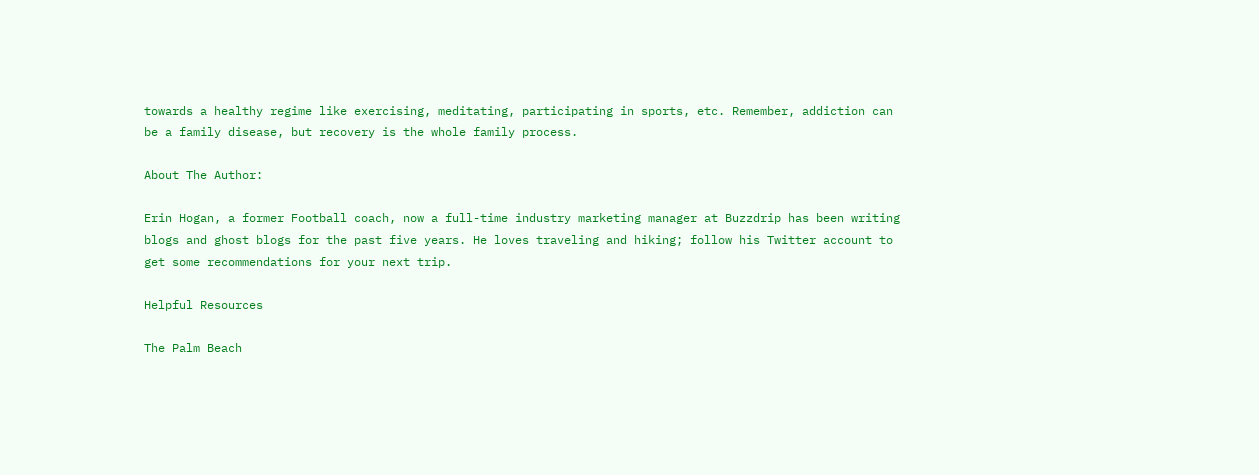towards a healthy regime like exercising, meditating, participating in sports, etc. Remember, addiction can be a family disease, but recovery is the whole family process.

About The Author:

Erin Hogan, a former Football coach, now a full-time industry marketing manager at Buzzdrip has been writing blogs and ghost blogs for the past five years. He loves traveling and hiking; follow his Twitter account to get some recommendations for your next trip.

Helpful Resources

The Palm Beach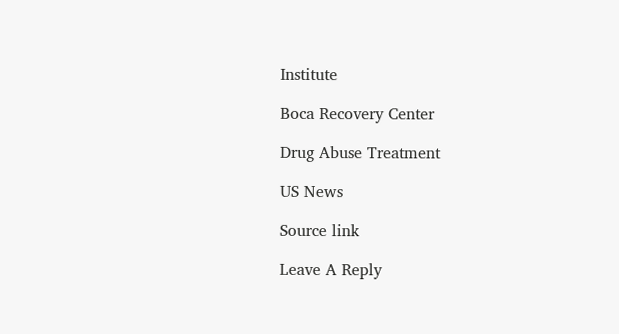Institute

Boca Recovery Center

Drug Abuse Treatment

US News

Source link

Leave A Reply